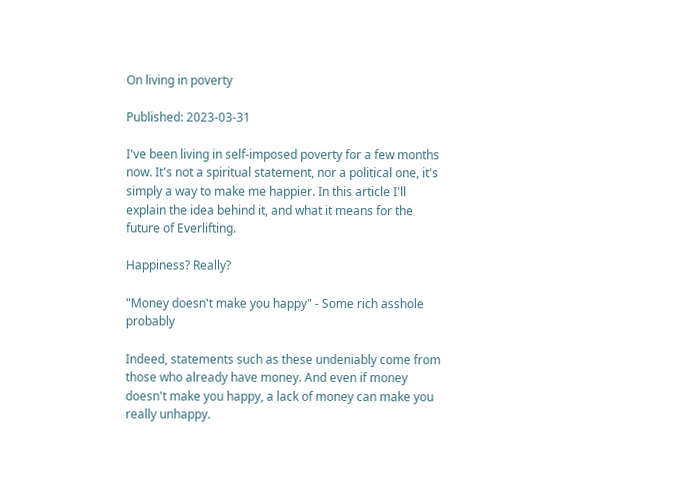On living in poverty

Published: 2023-03-31

I've been living in self-imposed poverty for a few months now. It's not a spiritual statement, nor a political one, it's simply a way to make me happier. In this article I'll explain the idea behind it, and what it means for the future of Everlifting.

Happiness? Really?

"Money doesn't make you happy" - Some rich asshole probably

Indeed, statements such as these undeniably come from those who already have money. And even if money doesn't make you happy, a lack of money can make you really unhappy.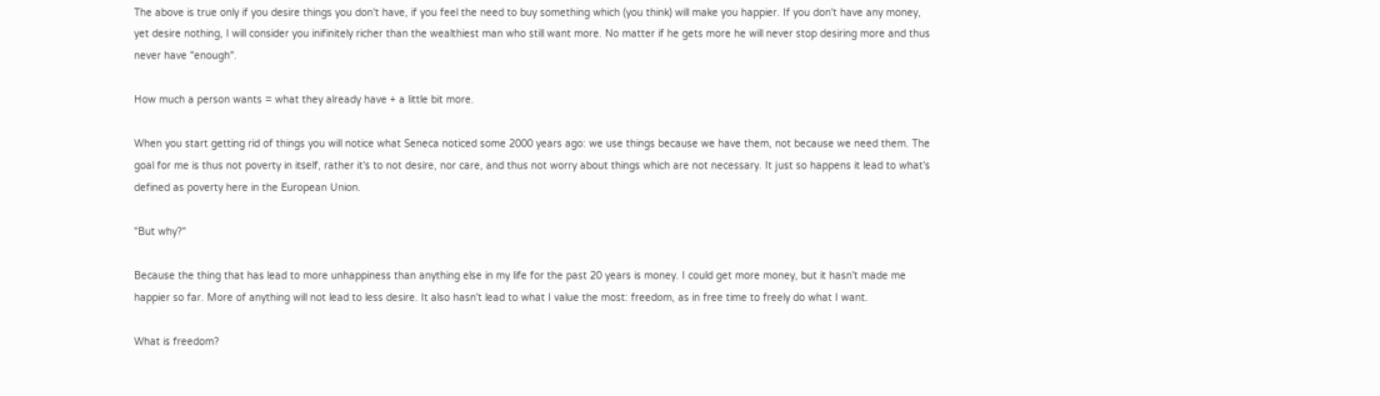The above is true only if you desire things you don't have, if you feel the need to buy something which (you think) will make you happier. If you don't have any money, yet desire nothing, I will consider you inifinitely richer than the wealthiest man who still want more. No matter if he gets more he will never stop desiring more and thus never have "enough".

How much a person wants = what they already have + a little bit more.

When you start getting rid of things you will notice what Seneca noticed some 2000 years ago: we use things because we have them, not because we need them. The goal for me is thus not poverty in itself, rather it's to not desire, nor care, and thus not worry about things which are not necessary. It just so happens it lead to what's defined as poverty here in the European Union.

"But why?"

Because the thing that has lead to more unhappiness than anything else in my life for the past 20 years is money. I could get more money, but it hasn't made me happier so far. More of anything will not lead to less desire. It also hasn't lead to what I value the most: freedom, as in free time to freely do what I want.

What is freedom?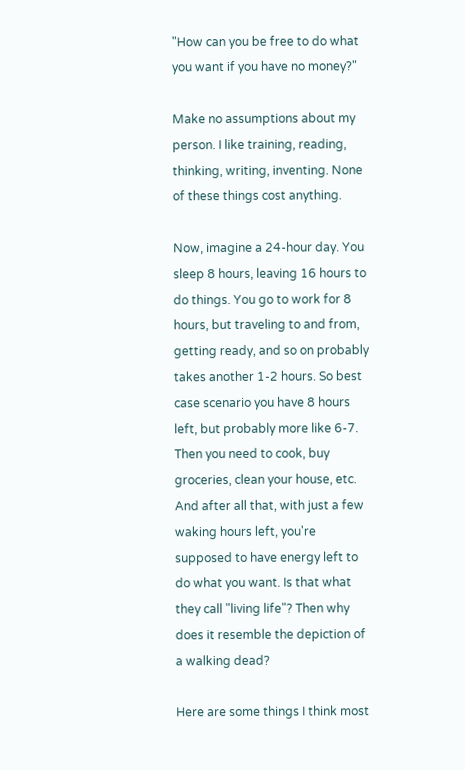"How can you be free to do what you want if you have no money?"

Make no assumptions about my person. I like training, reading, thinking, writing, inventing. None of these things cost anything.

Now, imagine a 24-hour day. You sleep 8 hours, leaving 16 hours to do things. You go to work for 8 hours, but traveling to and from, getting ready, and so on probably takes another 1-2 hours. So best case scenario you have 8 hours left, but probably more like 6-7. Then you need to cook, buy groceries, clean your house, etc. And after all that, with just a few waking hours left, you're supposed to have energy left to do what you want. Is that what they call "living life"? Then why does it resemble the depiction of a walking dead?

Here are some things I think most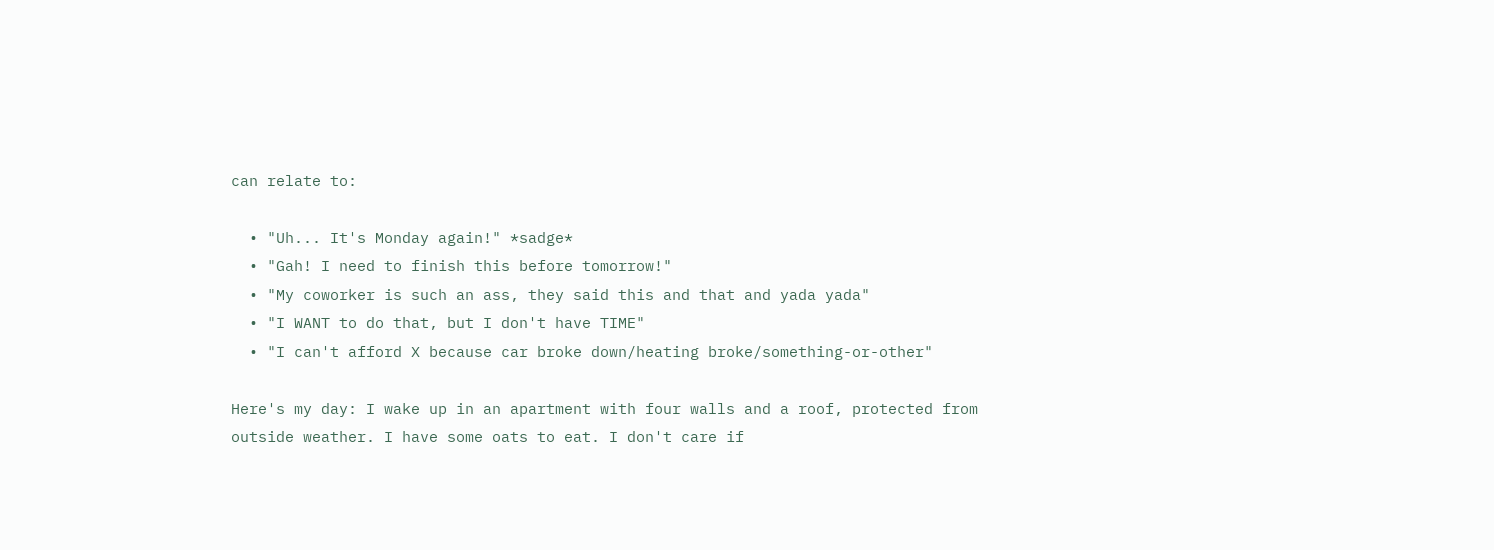can relate to:

  • "Uh... It's Monday again!" *sadge*
  • "Gah! I need to finish this before tomorrow!"
  • "My coworker is such an ass, they said this and that and yada yada"
  • "I WANT to do that, but I don't have TIME"
  • "I can't afford X because car broke down/heating broke/something-or-other"

Here's my day: I wake up in an apartment with four walls and a roof, protected from outside weather. I have some oats to eat. I don't care if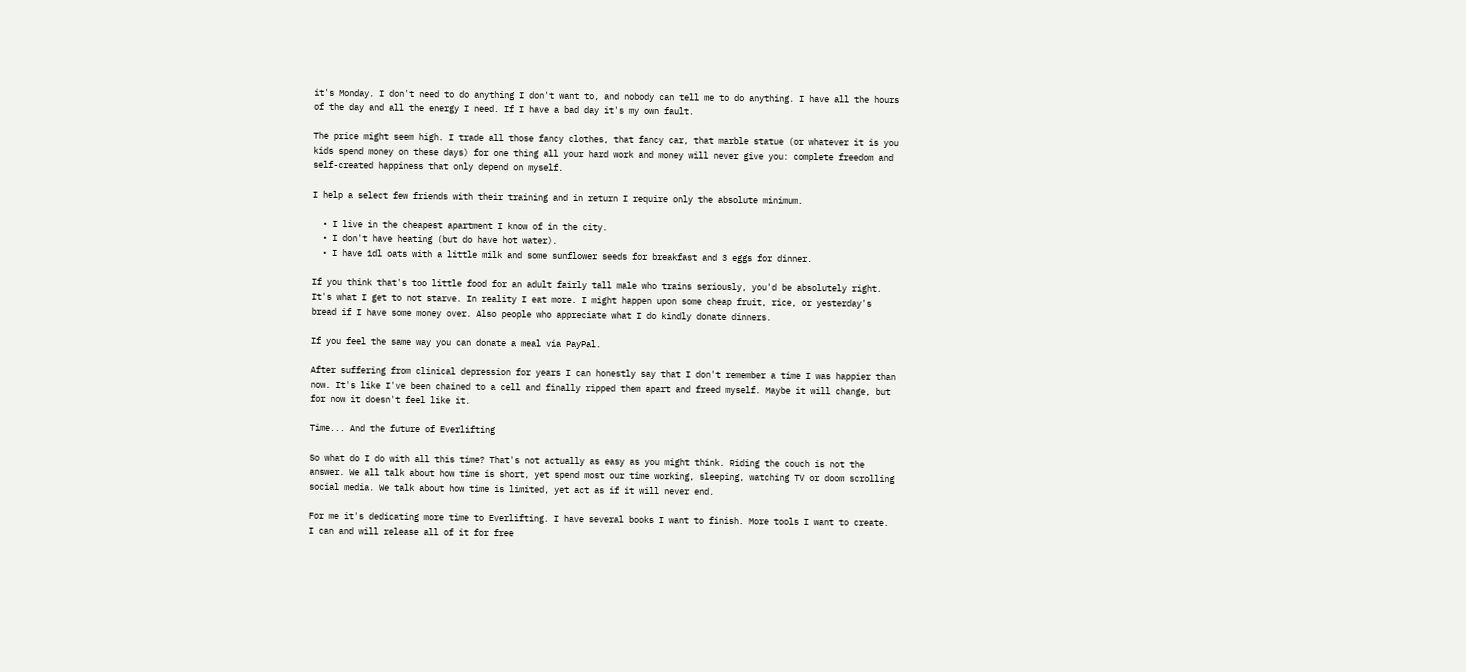it's Monday. I don't need to do anything I don't want to, and nobody can tell me to do anything. I have all the hours of the day and all the energy I need. If I have a bad day it's my own fault.

The price might seem high. I trade all those fancy clothes, that fancy car, that marble statue (or whatever it is you kids spend money on these days) for one thing all your hard work and money will never give you: complete freedom and self-created happiness that only depend on myself.

I help a select few friends with their training and in return I require only the absolute minimum.

  • I live in the cheapest apartment I know of in the city.
  • I don't have heating (but do have hot water).
  • I have 1dl oats with a little milk and some sunflower seeds for breakfast and 3 eggs for dinner.

If you think that's too little food for an adult fairly tall male who trains seriously, you'd be absolutely right. It's what I get to not starve. In reality I eat more. I might happen upon some cheap fruit, rice, or yesterday's bread if I have some money over. Also people who appreciate what I do kindly donate dinners.

If you feel the same way you can donate a meal via PayPal.

After suffering from clinical depression for years I can honestly say that I don't remember a time I was happier than now. It's like I've been chained to a cell and finally ripped them apart and freed myself. Maybe it will change, but for now it doesn't feel like it.

Time... And the future of Everlifting

So what do I do with all this time? That's not actually as easy as you might think. Riding the couch is not the answer. We all talk about how time is short, yet spend most our time working, sleeping, watching TV or doom scrolling social media. We talk about how time is limited, yet act as if it will never end.

For me it's dedicating more time to Everlifting. I have several books I want to finish. More tools I want to create. I can and will release all of it for free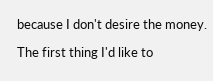because I don't desire the money.

The first thing I'd like to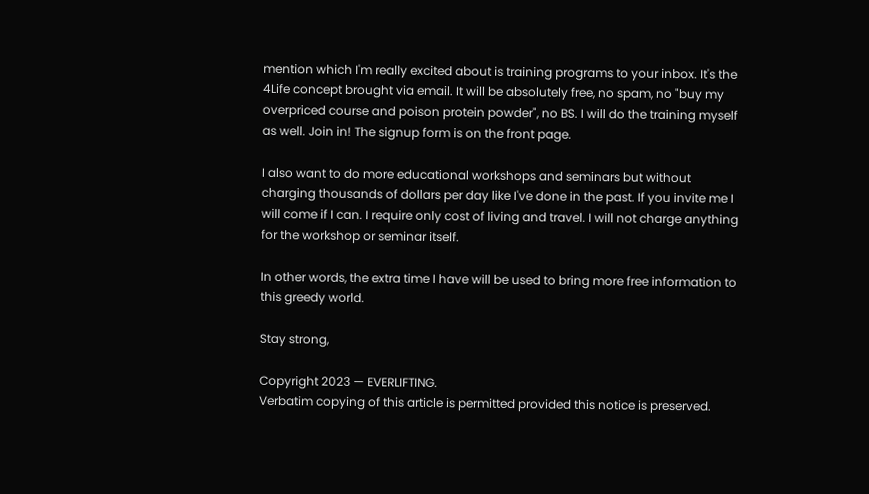mention which I'm really excited about is training programs to your inbox. It's the 4Life concept brought via email. It will be absolutely free, no spam, no "buy my overpriced course and poison protein powder", no BS. I will do the training myself as well. Join in! The signup form is on the front page.

I also want to do more educational workshops and seminars but without charging thousands of dollars per day like I've done in the past. If you invite me I will come if I can. I require only cost of living and travel. I will not charge anything for the workshop or seminar itself.

In other words, the extra time I have will be used to bring more free information to this greedy world.

Stay strong,

Copyright 2023 — EVERLIFTING.
Verbatim copying of this article is permitted provided this notice is preserved.